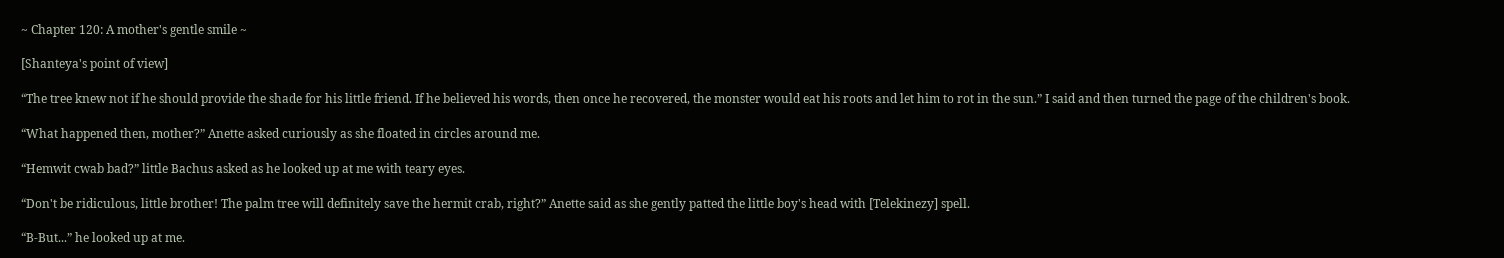~ Chapter 120: A mother's gentle smile ~

[Shanteya's point of view]

“The tree knew not if he should provide the shade for his little friend. If he believed his words, then once he recovered, the monster would eat his roots and let him to rot in the sun.” I said and then turned the page of the children's book.

“What happened then, mother?” Anette asked curiously as she floated in circles around me.

“Hemwit cwab bad?” little Bachus asked as he looked up at me with teary eyes.

“Don't be ridiculous, little brother! The palm tree will definitely save the hermit crab, right?” Anette said as she gently patted the little boy's head with [Telekinezy] spell.

“B-But...” he looked up at me.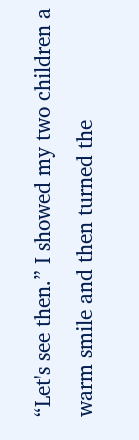“Let's see then.” I showed my two children a warm smile and then turned the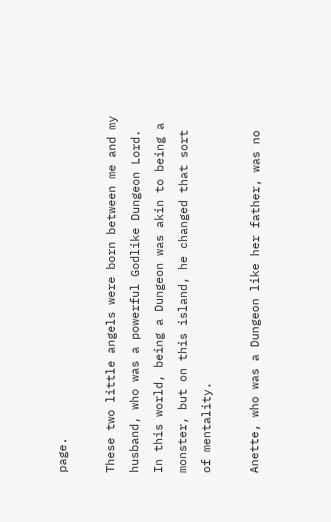page.

These two little angels were born between me and my husband, who was a powerful Godlike Dungeon Lord. In this world, being a Dungeon was akin to being a monster, but on this island, he changed that sort of mentality.

Anette, who was a Dungeon like her father, was no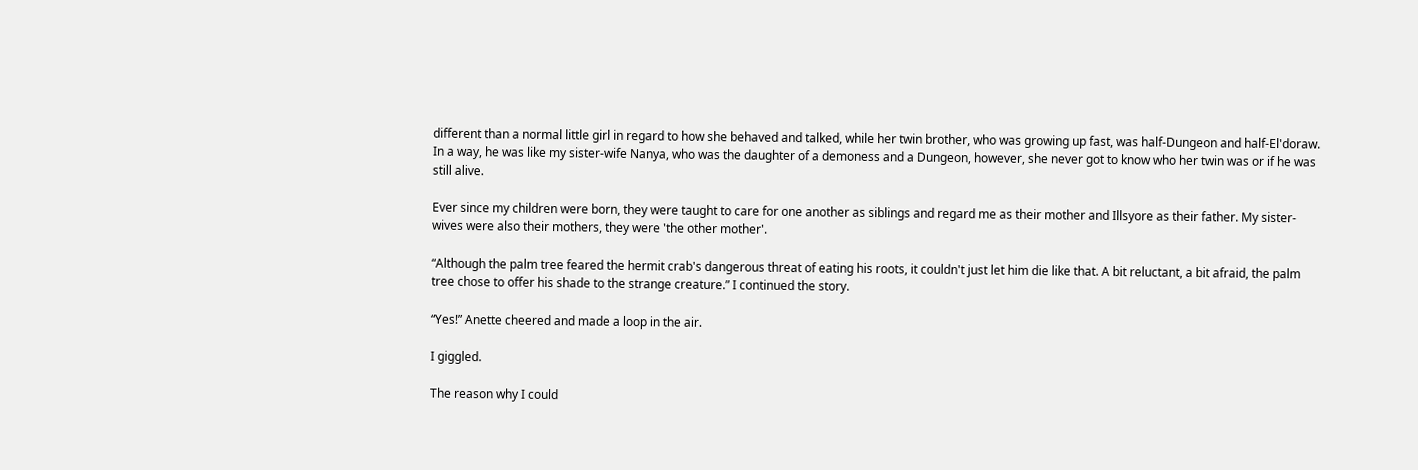different than a normal little girl in regard to how she behaved and talked, while her twin brother, who was growing up fast, was half-Dungeon and half-El'doraw. In a way, he was like my sister-wife Nanya, who was the daughter of a demoness and a Dungeon, however, she never got to know who her twin was or if he was still alive.

Ever since my children were born, they were taught to care for one another as siblings and regard me as their mother and Illsyore as their father. My sister-wives were also their mothers, they were 'the other mother'.

“Although the palm tree feared the hermit crab's dangerous threat of eating his roots, it couldn't just let him die like that. A bit reluctant, a bit afraid, the palm tree chose to offer his shade to the strange creature.” I continued the story.

“Yes!” Anette cheered and made a loop in the air.

I giggled.

The reason why I could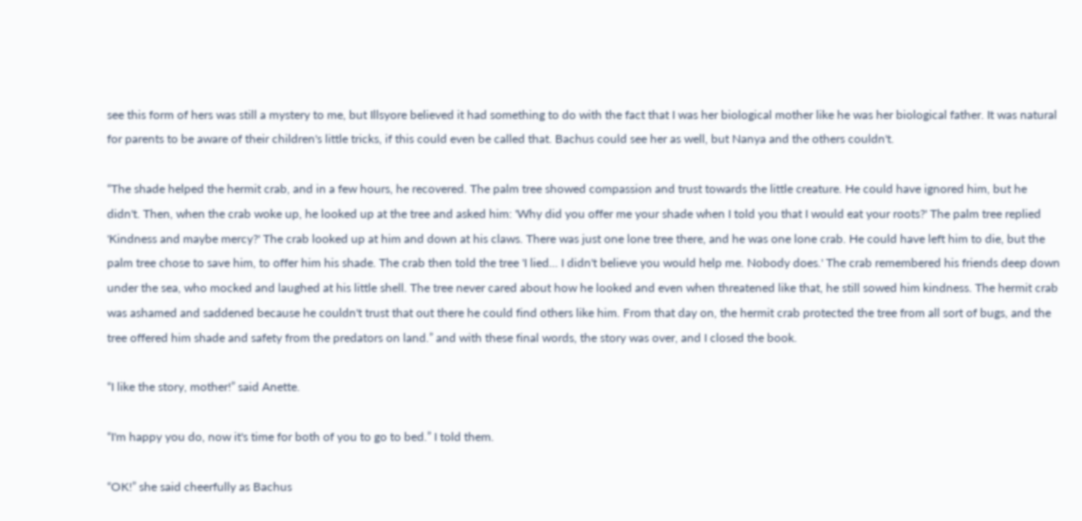see this form of hers was still a mystery to me, but Illsyore believed it had something to do with the fact that I was her biological mother like he was her biological father. It was natural for parents to be aware of their children's little tricks, if this could even be called that. Bachus could see her as well, but Nanya and the others couldn't.

“The shade helped the hermit crab, and in a few hours, he recovered. The palm tree showed compassion and trust towards the little creature. He could have ignored him, but he didn't. Then, when the crab woke up, he looked up at the tree and asked him: 'Why did you offer me your shade when I told you that I would eat your roots?' The palm tree replied 'Kindness and maybe mercy?' The crab looked up at him and down at his claws. There was just one lone tree there, and he was one lone crab. He could have left him to die, but the palm tree chose to save him, to offer him his shade. The crab then told the tree 'I lied... I didn't believe you would help me. Nobody does.' The crab remembered his friends deep down under the sea, who mocked and laughed at his little shell. The tree never cared about how he looked and even when threatened like that, he still sowed him kindness. The hermit crab was ashamed and saddened because he couldn't trust that out there he could find others like him. From that day on, the hermit crab protected the tree from all sort of bugs, and the tree offered him shade and safety from the predators on land.” and with these final words, the story was over, and I closed the book.

“I like the story, mother!” said Anette.

“I'm happy you do, now it's time for both of you to go to bed.” I told them.

“OK!” she said cheerfully as Bachus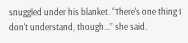snuggled under his blanket. “There's one thing I don't understand, though...” she said.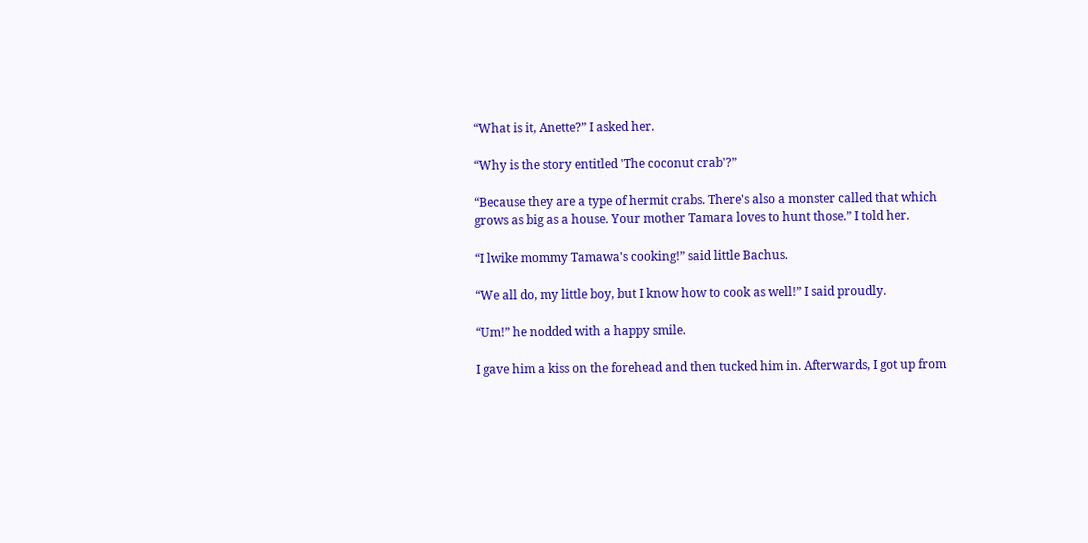“What is it, Anette?” I asked her.

“Why is the story entitled 'The coconut crab'?”

“Because they are a type of hermit crabs. There's also a monster called that which grows as big as a house. Your mother Tamara loves to hunt those.” I told her.

“I lwike mommy Tamawa's cooking!” said little Bachus.

“We all do, my little boy, but I know how to cook as well!” I said proudly.

“Um!” he nodded with a happy smile.

I gave him a kiss on the forehead and then tucked him in. Afterwards, I got up from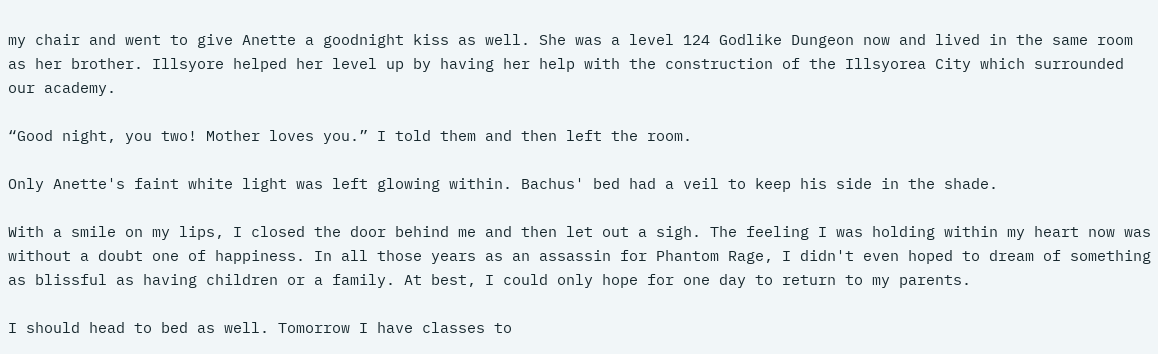my chair and went to give Anette a goodnight kiss as well. She was a level 124 Godlike Dungeon now and lived in the same room as her brother. Illsyore helped her level up by having her help with the construction of the Illsyorea City which surrounded our academy.

“Good night, you two! Mother loves you.” I told them and then left the room.

Only Anette's faint white light was left glowing within. Bachus' bed had a veil to keep his side in the shade.

With a smile on my lips, I closed the door behind me and then let out a sigh. The feeling I was holding within my heart now was without a doubt one of happiness. In all those years as an assassin for Phantom Rage, I didn't even hoped to dream of something as blissful as having children or a family. At best, I could only hope for one day to return to my parents.

I should head to bed as well. Tomorrow I have classes to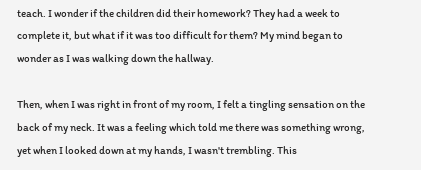teach. I wonder if the children did their homework? They had a week to complete it, but what if it was too difficult for them? My mind began to wonder as I was walking down the hallway.

Then, when I was right in front of my room, I felt a tingling sensation on the back of my neck. It was a feeling which told me there was something wrong, yet when I looked down at my hands, I wasn't trembling. This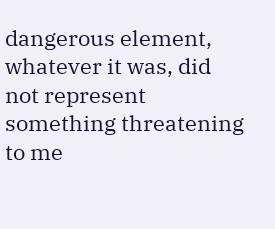dangerous element, whatever it was, did not represent something threatening to me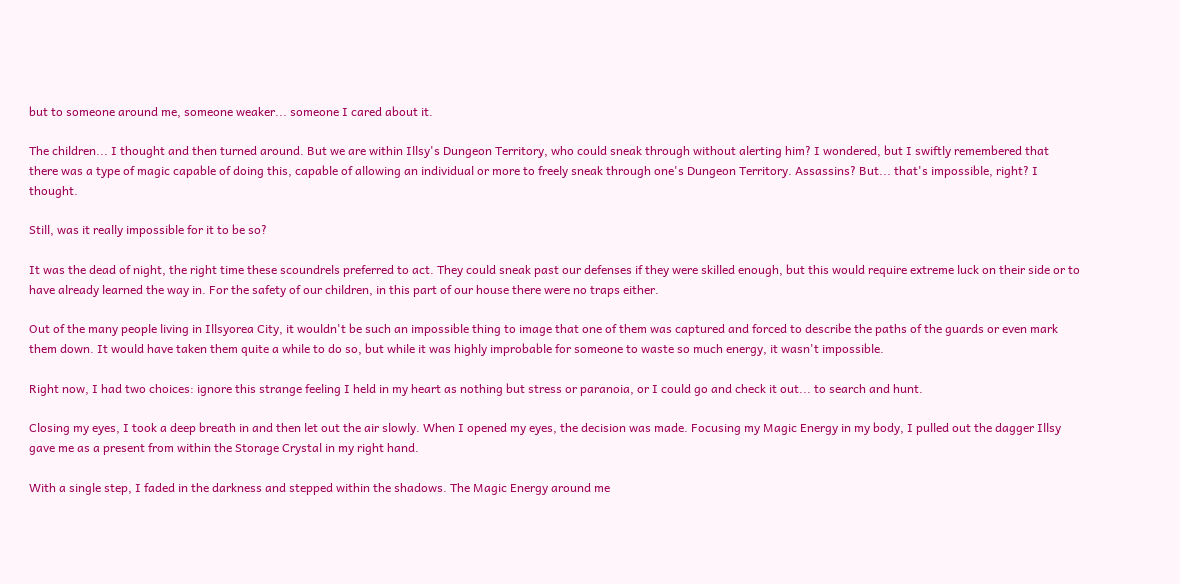but to someone around me, someone weaker... someone I cared about it.

The children... I thought and then turned around. But we are within Illsy's Dungeon Territory, who could sneak through without alerting him? I wondered, but I swiftly remembered that there was a type of magic capable of doing this, capable of allowing an individual or more to freely sneak through one's Dungeon Territory. Assassins? But... that's impossible, right? I thought.

Still, was it really impossible for it to be so?

It was the dead of night, the right time these scoundrels preferred to act. They could sneak past our defenses if they were skilled enough, but this would require extreme luck on their side or to have already learned the way in. For the safety of our children, in this part of our house there were no traps either.

Out of the many people living in Illsyorea City, it wouldn't be such an impossible thing to image that one of them was captured and forced to describe the paths of the guards or even mark them down. It would have taken them quite a while to do so, but while it was highly improbable for someone to waste so much energy, it wasn't impossible.

Right now, I had two choices: ignore this strange feeling I held in my heart as nothing but stress or paranoia, or I could go and check it out... to search and hunt.

Closing my eyes, I took a deep breath in and then let out the air slowly. When I opened my eyes, the decision was made. Focusing my Magic Energy in my body, I pulled out the dagger Illsy gave me as a present from within the Storage Crystal in my right hand.

With a single step, I faded in the darkness and stepped within the shadows. The Magic Energy around me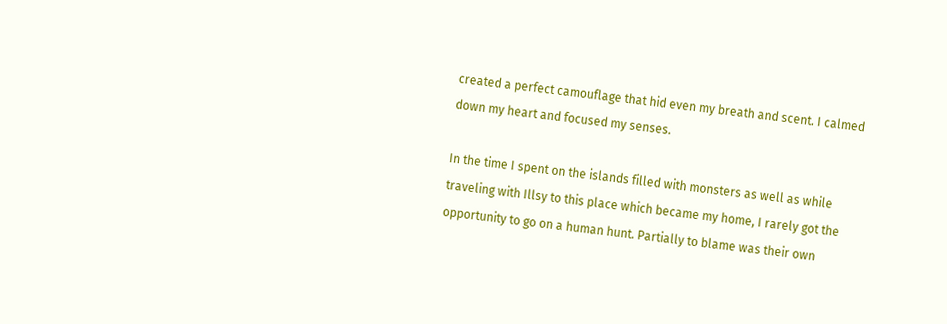created a perfect camouflage that hid even my breath and scent. I calmed down my heart and focused my senses.

In the time I spent on the islands filled with monsters as well as while traveling with Illsy to this place which became my home, I rarely got the opportunity to go on a human hunt. Partially to blame was their own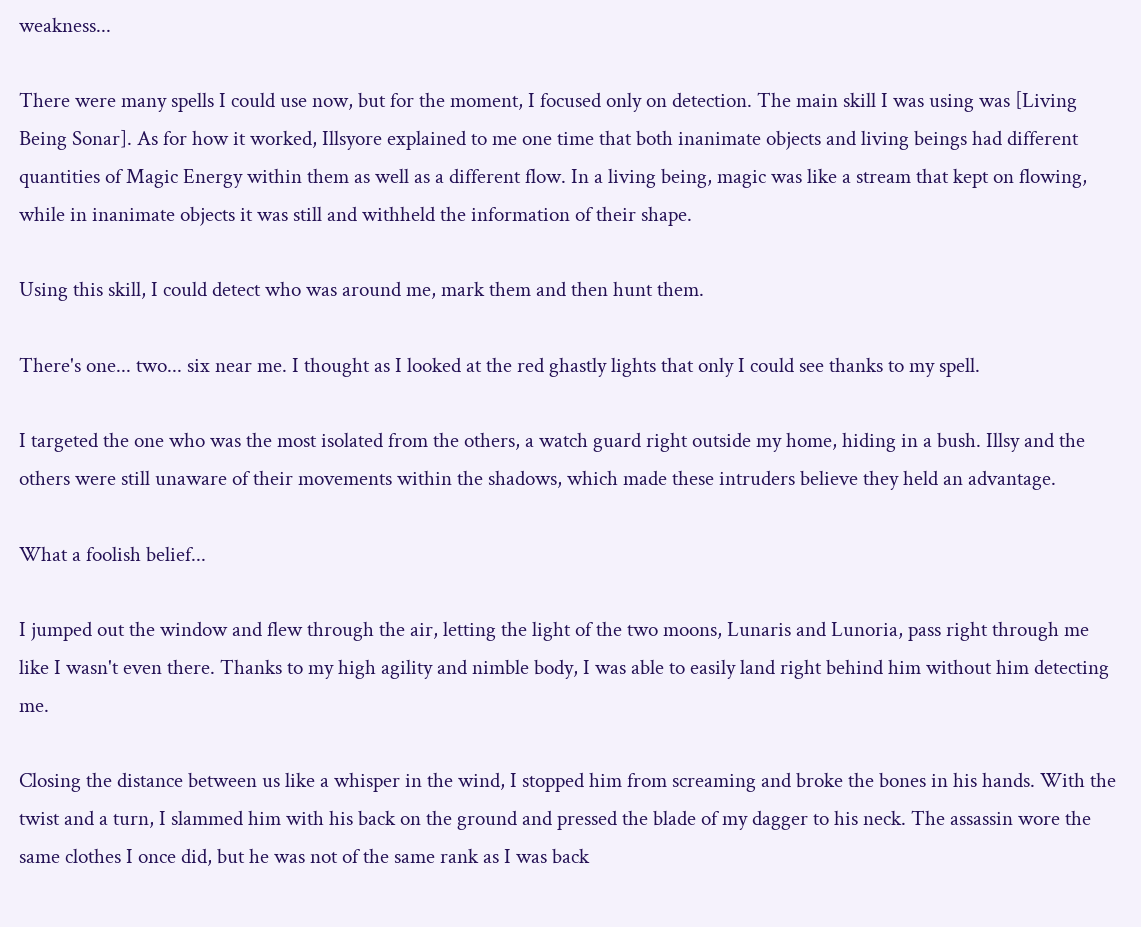weakness...

There were many spells I could use now, but for the moment, I focused only on detection. The main skill I was using was [Living Being Sonar]. As for how it worked, Illsyore explained to me one time that both inanimate objects and living beings had different quantities of Magic Energy within them as well as a different flow. In a living being, magic was like a stream that kept on flowing, while in inanimate objects it was still and withheld the information of their shape.

Using this skill, I could detect who was around me, mark them and then hunt them.

There's one... two... six near me. I thought as I looked at the red ghastly lights that only I could see thanks to my spell.

I targeted the one who was the most isolated from the others, a watch guard right outside my home, hiding in a bush. Illsy and the others were still unaware of their movements within the shadows, which made these intruders believe they held an advantage.

What a foolish belief...

I jumped out the window and flew through the air, letting the light of the two moons, Lunaris and Lunoria, pass right through me like I wasn't even there. Thanks to my high agility and nimble body, I was able to easily land right behind him without him detecting me.

Closing the distance between us like a whisper in the wind, I stopped him from screaming and broke the bones in his hands. With the twist and a turn, I slammed him with his back on the ground and pressed the blade of my dagger to his neck. The assassin wore the same clothes I once did, but he was not of the same rank as I was back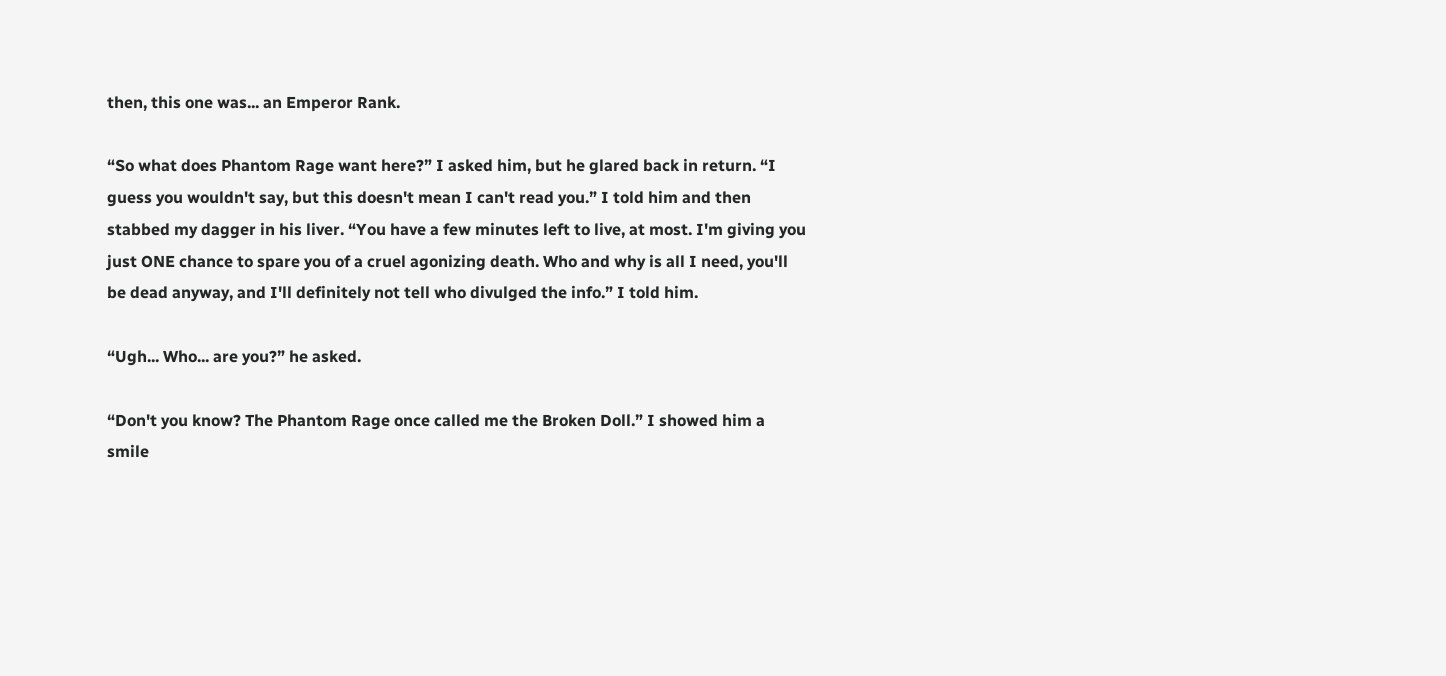then, this one was... an Emperor Rank.

“So what does Phantom Rage want here?” I asked him, but he glared back in return. “I guess you wouldn't say, but this doesn't mean I can't read you.” I told him and then stabbed my dagger in his liver. “You have a few minutes left to live, at most. I'm giving you just ONE chance to spare you of a cruel agonizing death. Who and why is all I need, you'll be dead anyway, and I'll definitely not tell who divulged the info.” I told him.

“Ugh... Who... are you?” he asked.

“Don't you know? The Phantom Rage once called me the Broken Doll.” I showed him a smile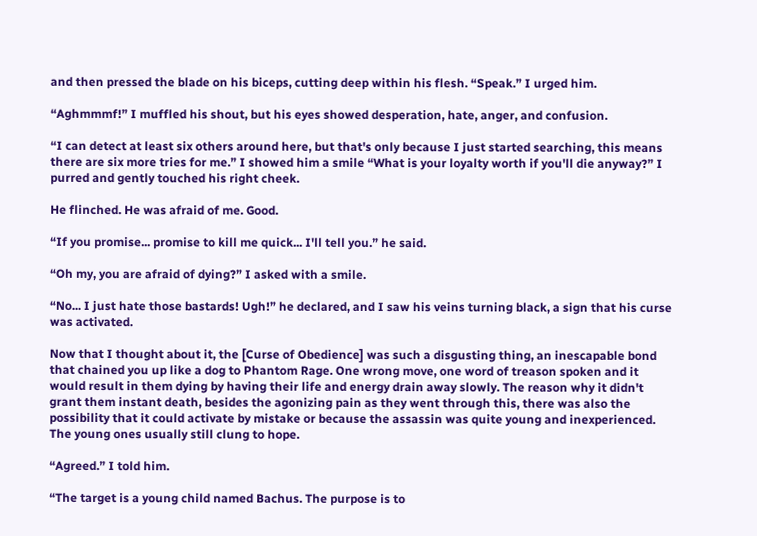and then pressed the blade on his biceps, cutting deep within his flesh. “Speak.” I urged him.

“Aghmmmf!” I muffled his shout, but his eyes showed desperation, hate, anger, and confusion.

“I can detect at least six others around here, but that's only because I just started searching, this means there are six more tries for me.” I showed him a smile “What is your loyalty worth if you'll die anyway?” I purred and gently touched his right cheek.

He flinched. He was afraid of me. Good.

“If you promise... promise to kill me quick... I'll tell you.” he said.

“Oh my, you are afraid of dying?” I asked with a smile.

“No... I just hate those bastards! Ugh!” he declared, and I saw his veins turning black, a sign that his curse was activated.

Now that I thought about it, the [Curse of Obedience] was such a disgusting thing, an inescapable bond that chained you up like a dog to Phantom Rage. One wrong move, one word of treason spoken and it would result in them dying by having their life and energy drain away slowly. The reason why it didn't grant them instant death, besides the agonizing pain as they went through this, there was also the possibility that it could activate by mistake or because the assassin was quite young and inexperienced. The young ones usually still clung to hope.

“Agreed.” I told him.

“The target is a young child named Bachus. The purpose is to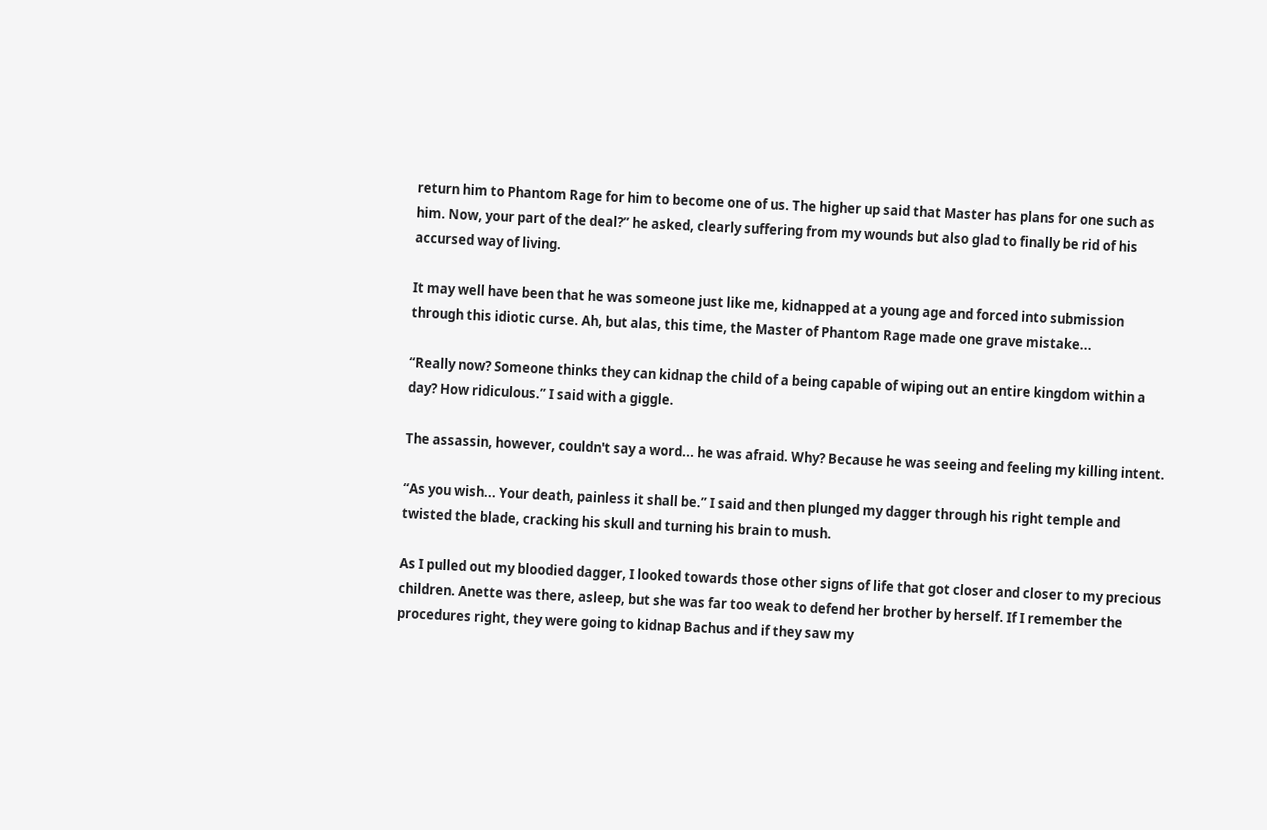return him to Phantom Rage for him to become one of us. The higher up said that Master has plans for one such as him. Now, your part of the deal?” he asked, clearly suffering from my wounds but also glad to finally be rid of his accursed way of living.

It may well have been that he was someone just like me, kidnapped at a young age and forced into submission through this idiotic curse. Ah, but alas, this time, the Master of Phantom Rage made one grave mistake...

“Really now? Someone thinks they can kidnap the child of a being capable of wiping out an entire kingdom within a day? How ridiculous.” I said with a giggle.

The assassin, however, couldn't say a word... he was afraid. Why? Because he was seeing and feeling my killing intent.

“As you wish... Your death, painless it shall be.” I said and then plunged my dagger through his right temple and twisted the blade, cracking his skull and turning his brain to mush.

As I pulled out my bloodied dagger, I looked towards those other signs of life that got closer and closer to my precious children. Anette was there, asleep, but she was far too weak to defend her brother by herself. If I remember the procedures right, they were going to kidnap Bachus and if they saw my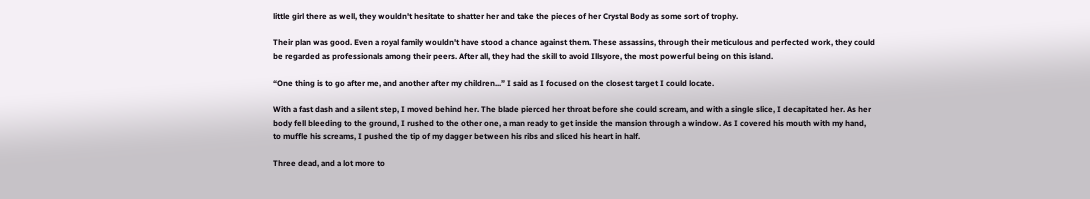little girl there as well, they wouldn't hesitate to shatter her and take the pieces of her Crystal Body as some sort of trophy.

Their plan was good. Even a royal family wouldn't have stood a chance against them. These assassins, through their meticulous and perfected work, they could be regarded as professionals among their peers. After all, they had the skill to avoid Illsyore, the most powerful being on this island.

“One thing is to go after me, and another after my children...” I said as I focused on the closest target I could locate.

With a fast dash and a silent step, I moved behind her. The blade pierced her throat before she could scream, and with a single slice, I decapitated her. As her body fell bleeding to the ground, I rushed to the other one, a man ready to get inside the mansion through a window. As I covered his mouth with my hand, to muffle his screams, I pushed the tip of my dagger between his ribs and sliced his heart in half.

Three dead, and a lot more to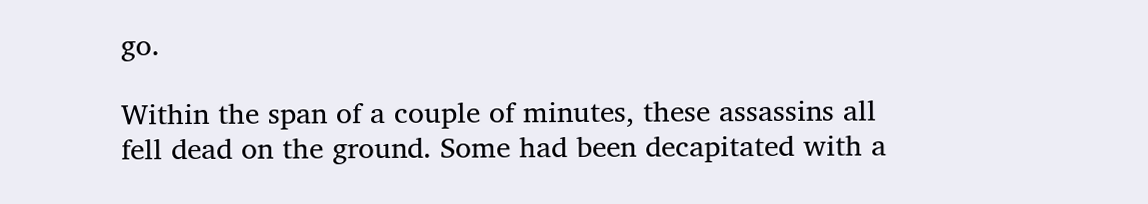go.

Within the span of a couple of minutes, these assassins all fell dead on the ground. Some had been decapitated with a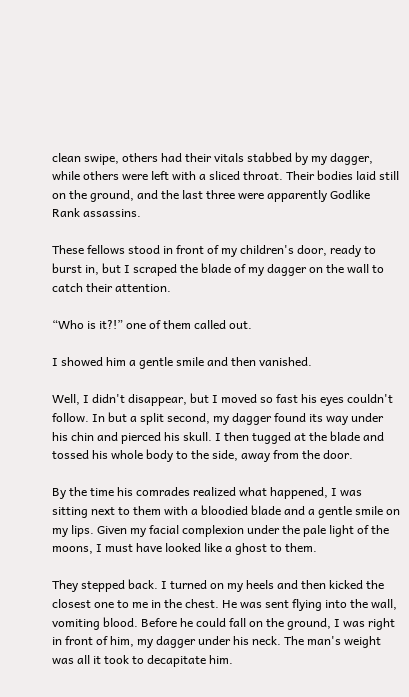clean swipe, others had their vitals stabbed by my dagger, while others were left with a sliced throat. Their bodies laid still on the ground, and the last three were apparently Godlike Rank assassins.

These fellows stood in front of my children's door, ready to burst in, but I scraped the blade of my dagger on the wall to catch their attention.

“Who is it?!” one of them called out.

I showed him a gentle smile and then vanished.

Well, I didn't disappear, but I moved so fast his eyes couldn't follow. In but a split second, my dagger found its way under his chin and pierced his skull. I then tugged at the blade and tossed his whole body to the side, away from the door.

By the time his comrades realized what happened, I was sitting next to them with a bloodied blade and a gentle smile on my lips. Given my facial complexion under the pale light of the moons, I must have looked like a ghost to them.

They stepped back. I turned on my heels and then kicked the closest one to me in the chest. He was sent flying into the wall, vomiting blood. Before he could fall on the ground, I was right in front of him, my dagger under his neck. The man's weight was all it took to decapitate him.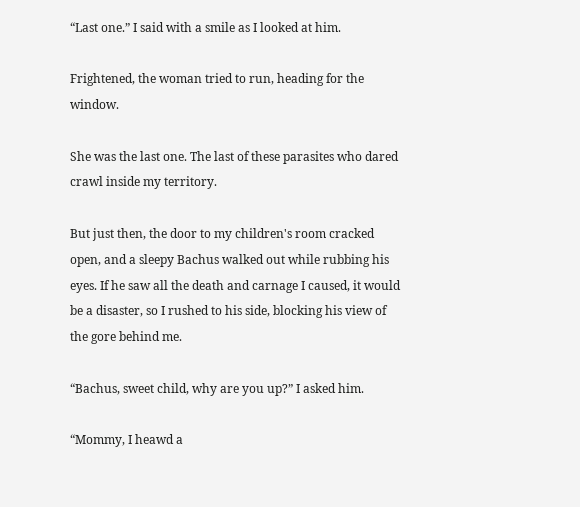“Last one.” I said with a smile as I looked at him.

Frightened, the woman tried to run, heading for the window.

She was the last one. The last of these parasites who dared crawl inside my territory.

But just then, the door to my children's room cracked open, and a sleepy Bachus walked out while rubbing his eyes. If he saw all the death and carnage I caused, it would be a disaster, so I rushed to his side, blocking his view of the gore behind me.

“Bachus, sweet child, why are you up?” I asked him.

“Mommy, I heawd a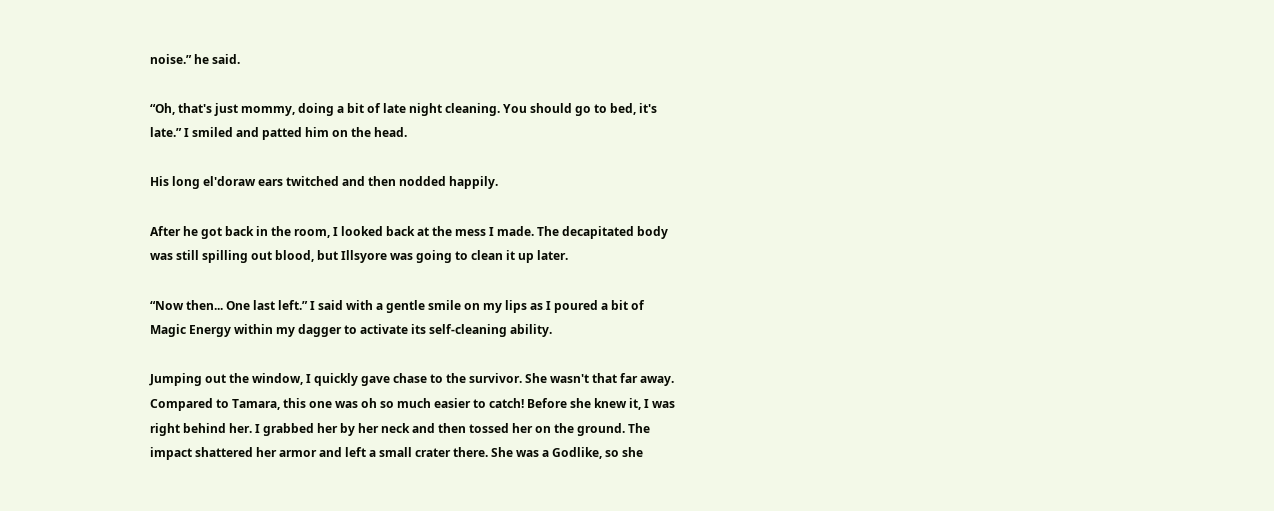noise.” he said.

“Oh, that's just mommy, doing a bit of late night cleaning. You should go to bed, it's late.” I smiled and patted him on the head.

His long el'doraw ears twitched and then nodded happily.

After he got back in the room, I looked back at the mess I made. The decapitated body was still spilling out blood, but Illsyore was going to clean it up later.

“Now then... One last left.” I said with a gentle smile on my lips as I poured a bit of Magic Energy within my dagger to activate its self-cleaning ability.

Jumping out the window, I quickly gave chase to the survivor. She wasn't that far away. Compared to Tamara, this one was oh so much easier to catch! Before she knew it, I was right behind her. I grabbed her by her neck and then tossed her on the ground. The impact shattered her armor and left a small crater there. She was a Godlike, so she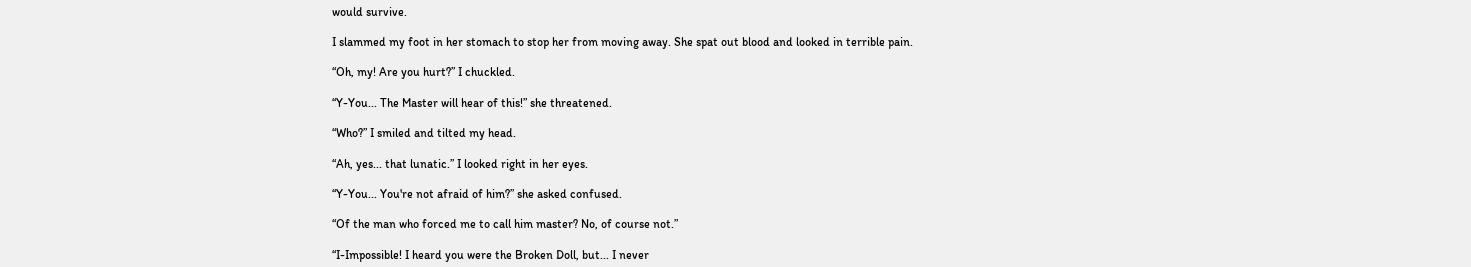would survive.

I slammed my foot in her stomach to stop her from moving away. She spat out blood and looked in terrible pain.

“Oh, my! Are you hurt?” I chuckled.

“Y-You... The Master will hear of this!” she threatened.

“Who?” I smiled and tilted my head.

“Ah, yes... that lunatic.” I looked right in her eyes.

“Y-You... You're not afraid of him?” she asked confused.

“Of the man who forced me to call him master? No, of course not.”

“I-Impossible! I heard you were the Broken Doll, but... I never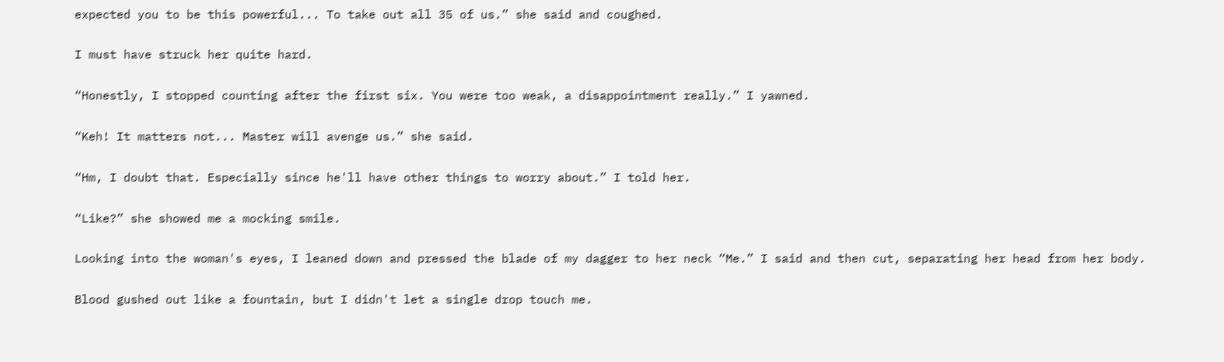expected you to be this powerful... To take out all 35 of us.” she said and coughed.

I must have struck her quite hard.

“Honestly, I stopped counting after the first six. You were too weak, a disappointment really.” I yawned.

“Keh! It matters not... Master will avenge us.” she said.

“Hm, I doubt that. Especially since he'll have other things to worry about.” I told her.

“Like?” she showed me a mocking smile.

Looking into the woman's eyes, I leaned down and pressed the blade of my dagger to her neck “Me.” I said and then cut, separating her head from her body.

Blood gushed out like a fountain, but I didn't let a single drop touch me.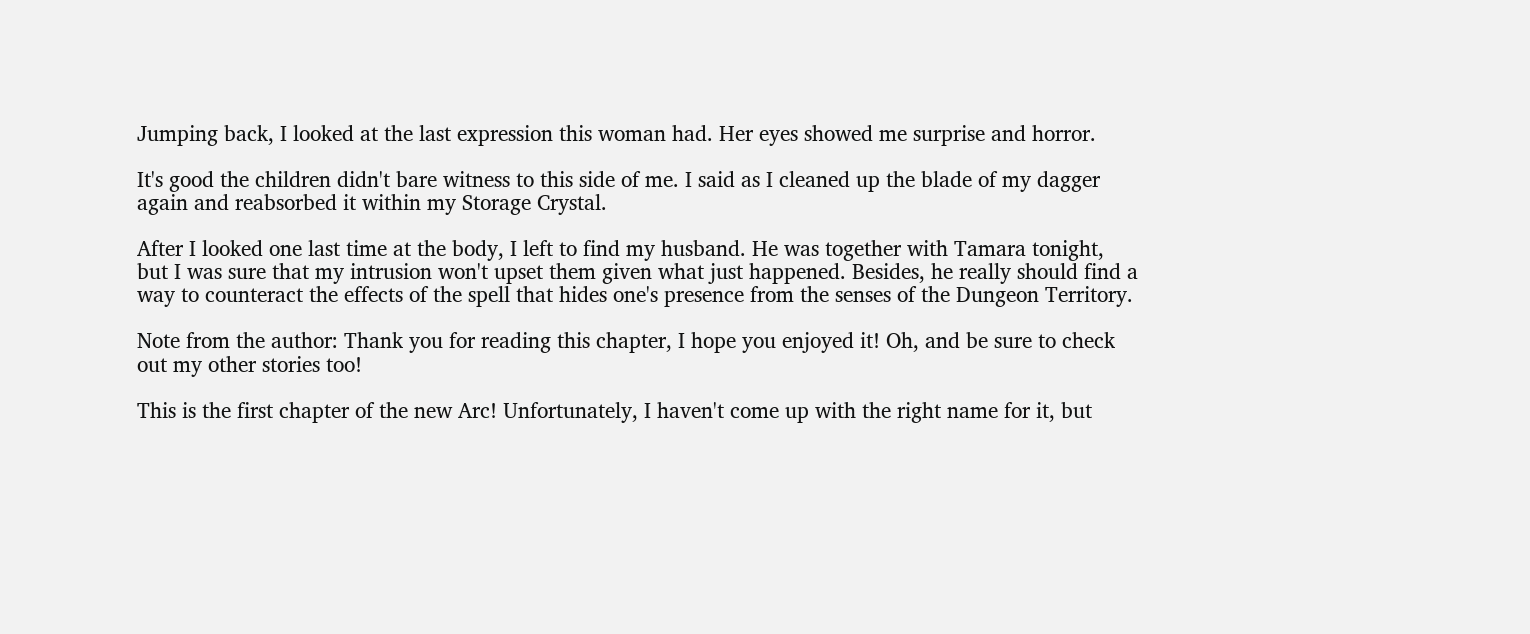Jumping back, I looked at the last expression this woman had. Her eyes showed me surprise and horror.

It's good the children didn't bare witness to this side of me. I said as I cleaned up the blade of my dagger again and reabsorbed it within my Storage Crystal.

After I looked one last time at the body, I left to find my husband. He was together with Tamara tonight, but I was sure that my intrusion won't upset them given what just happened. Besides, he really should find a way to counteract the effects of the spell that hides one's presence from the senses of the Dungeon Territory.

Note from the author: Thank you for reading this chapter, I hope you enjoyed it! Oh, and be sure to check out my other stories too!

This is the first chapter of the new Arc! Unfortunately, I haven't come up with the right name for it, but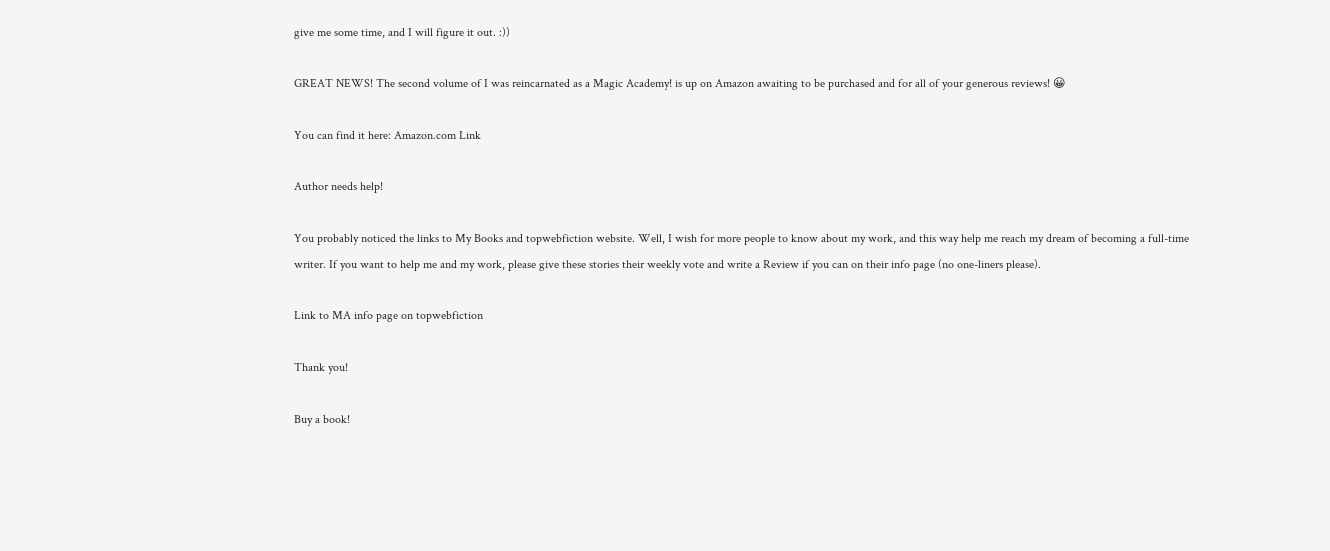give me some time, and I will figure it out. :))

GREAT NEWS! The second volume of I was reincarnated as a Magic Academy! is up on Amazon awaiting to be purchased and for all of your generous reviews! 😀

You can find it here: Amazon.com Link

Author needs help!

You probably noticed the links to My Books and topwebfiction website. Well, I wish for more people to know about my work, and this way help me reach my dream of becoming a full-time writer. If you want to help me and my work, please give these stories their weekly vote and write a Review if you can on their info page (no one-liners please).

Link to MA info page on topwebfiction

Thank you!

Buy a book!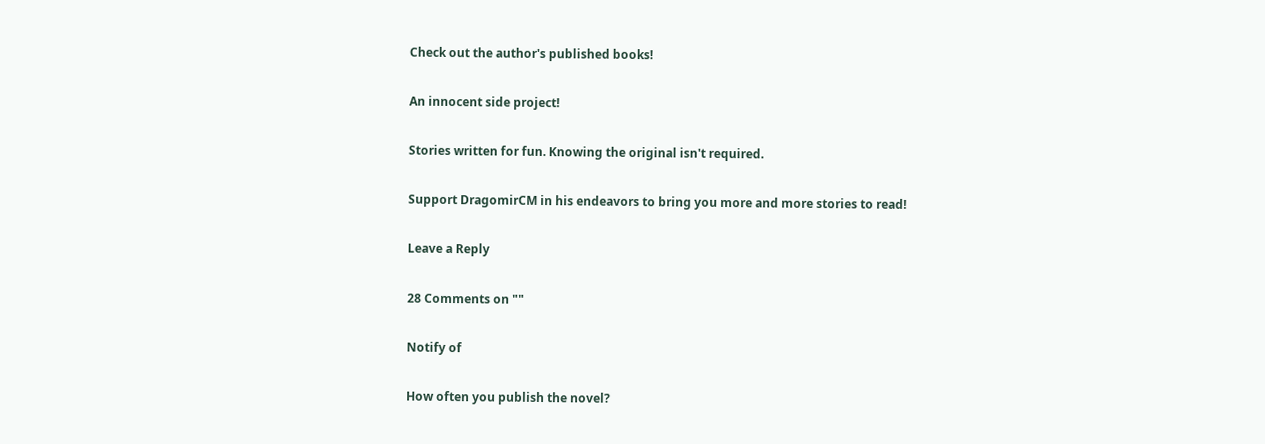Check out the author's published books!

An innocent side project!

Stories written for fun. Knowing the original isn't required.

Support DragomirCM in his endeavors to bring you more and more stories to read!

Leave a Reply

28 Comments on ""

Notify of

How often you publish the novel?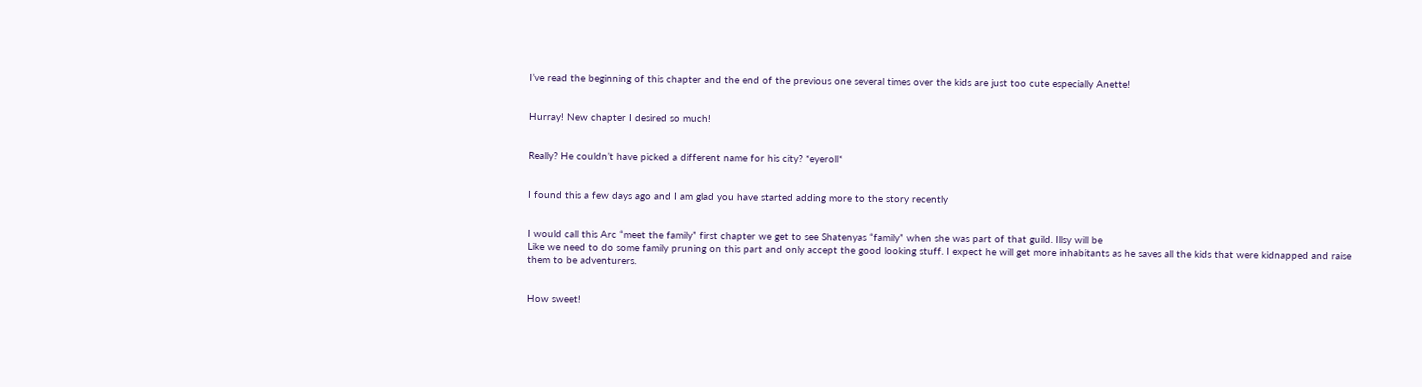I’ve read the beginning of this chapter and the end of the previous one several times over the kids are just too cute especially Anette!


Hurray! New chapter I desired so much!


Really? He couldn’t have picked a different name for his city? *eyeroll*


I found this a few days ago and I am glad you have started adding more to the story recently


I would call this Arc “meet the family” first chapter we get to see Shatenyas “family” when she was part of that guild. Illsy will be
Like we need to do some family pruning on this part and only accept the good looking stuff. I expect he will get more inhabitants as he saves all the kids that were kidnapped and raise them to be adventurers.


How sweet!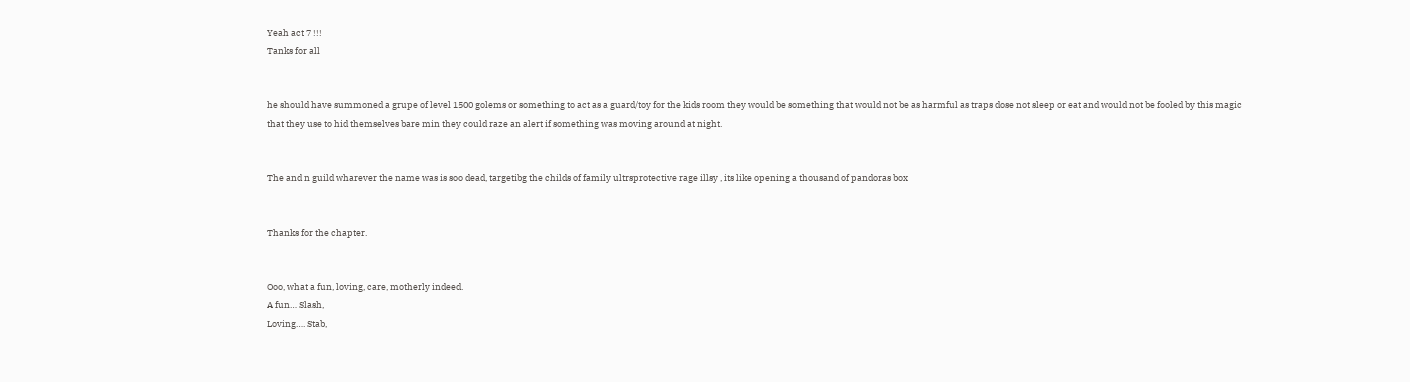Yeah act 7 !!!
Tanks for all


he should have summoned a grupe of level 1500 golems or something to act as a guard/toy for the kids room they would be something that would not be as harmful as traps dose not sleep or eat and would not be fooled by this magic that they use to hid themselves bare min they could raze an alert if something was moving around at night.


The and n guild wharever the name was is soo dead, targetibg the childs of family ultrsprotective rage illsy , its like opening a thousand of pandoras box


Thanks for the chapter.


Ooo, what a fun, loving, care, motherly indeed.
A fun… Slash,
Loving…. Stab,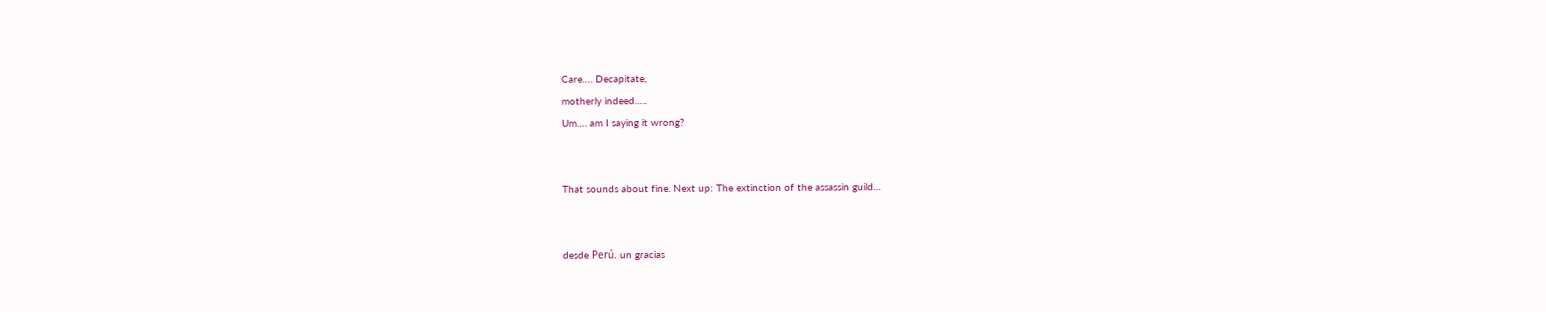Care…. Decapitate,
motherly indeed…..
Um…. am I saying it wrong?


That sounds about fine. Next up: The extinction of the assassin guild…


desde Perú. un gracias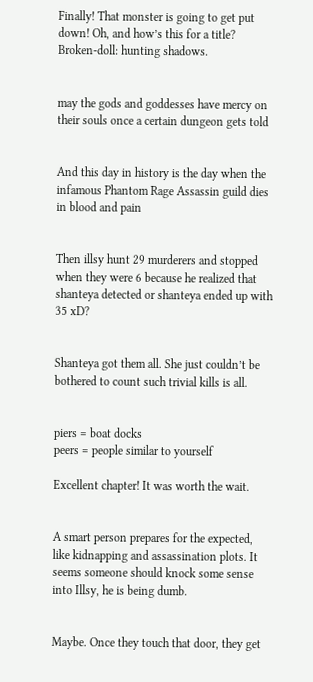Finally! That monster is going to get put down! Oh, and how’s this for a title? Broken-doll: hunting shadows.


may the gods and goddesses have mercy on their souls once a certain dungeon gets told


And this day in history is the day when the infamous Phantom Rage Assassin guild dies in blood and pain


Then illsy hunt 29 murderers and stopped when they were 6 because he realized that shanteya detected or shanteya ended up with 35 xD?


Shanteya got them all. She just couldn’t be bothered to count such trivial kills is all.


piers = boat docks
peers = people similar to yourself

Excellent chapter! It was worth the wait.


A smart person prepares for the expected, like kidnapping and assassination plots. It seems someone should knock some sense into Illsy, he is being dumb.


Maybe. Once they touch that door, they get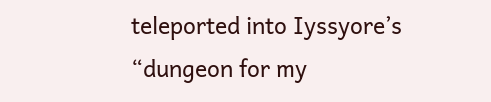teleported into Iyssyore’s “dungeon for my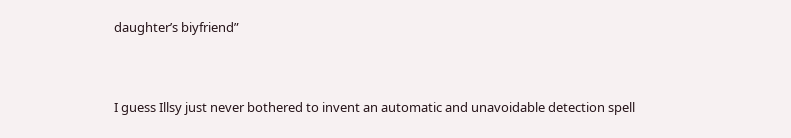daughter’s biyfriend”


I guess Illsy just never bothered to invent an automatic and unavoidable detection spell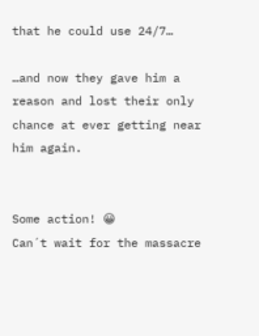that he could use 24/7…

…and now they gave him a reason and lost their only chance at ever getting near him again.


Some action! 😀
Can´t wait for the massacre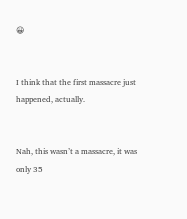😀


I think that the first massacre just happened, actually.


Nah, this wasn’t a massacre, it was only 35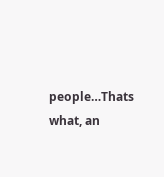people…Thats what, an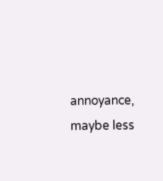annoyance, maybe less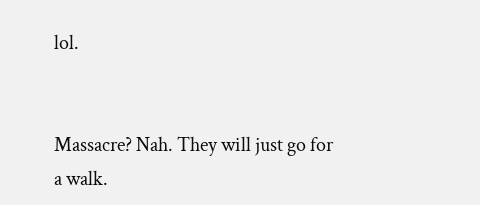lol.


Massacre? Nah. They will just go for a walk.